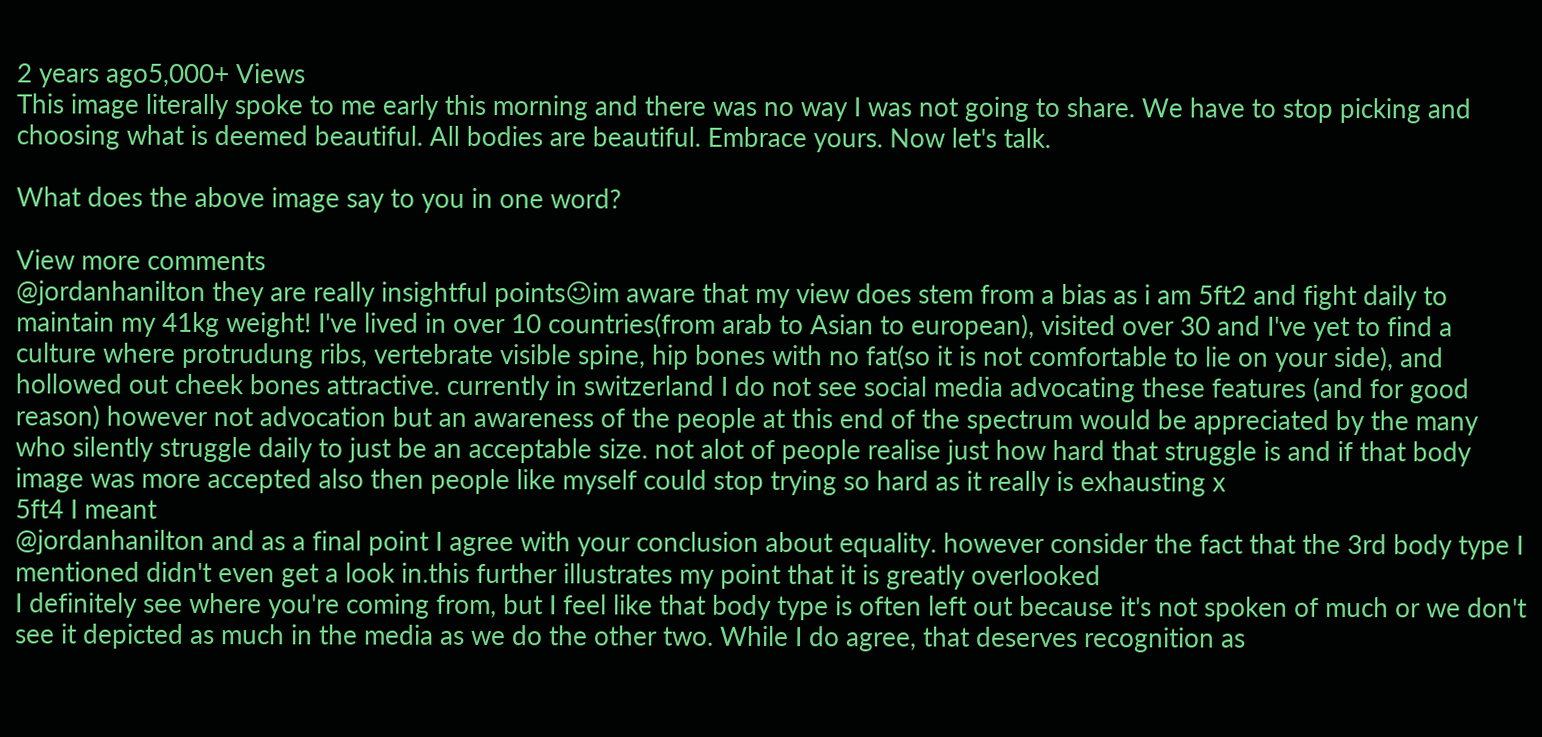2 years ago5,000+ Views
This image literally spoke to me early this morning and there was no way I was not going to share. We have to stop picking and choosing what is deemed beautiful. All bodies are beautiful. Embrace yours. Now let's talk.

What does the above image say to you in one word?

View more comments
@jordanhanilton they are really insightful points☺im aware that my view does stem from a bias as i am 5ft2 and fight daily to maintain my 41kg weight! I've lived in over 10 countries(from arab to Asian to european), visited over 30 and I've yet to find a culture where protrudung ribs, vertebrate visible spine, hip bones with no fat(so it is not comfortable to lie on your side), and hollowed out cheek bones attractive. currently in switzerland I do not see social media advocating these features (and for good reason) however not advocation but an awareness of the people at this end of the spectrum would be appreciated by the many who silently struggle daily to just be an acceptable size. not alot of people realise just how hard that struggle is and if that body image was more accepted also then people like myself could stop trying so hard as it really is exhausting x
5ft4 I meant
@jordanhanilton and as a final point I agree with your conclusion about equality. however consider the fact that the 3rd body type I mentioned didn't even get a look in.this further illustrates my point that it is greatly overlooked
I definitely see where you're coming from, but I feel like that body type is often left out because it's not spoken of much or we don't see it depicted as much in the media as we do the other two. While I do agree, that deserves recognition as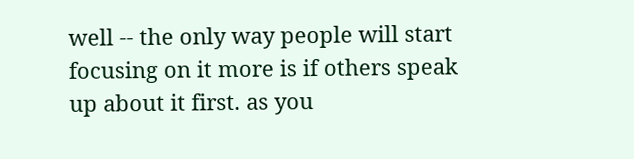well -- the only way people will start focusing on it more is if others speak up about it first. as you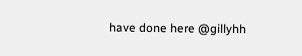have done here @gillyhh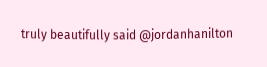truly beautifully said @jordanhanilton